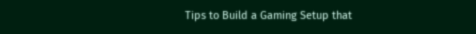Tips to Build a Gaming Setup that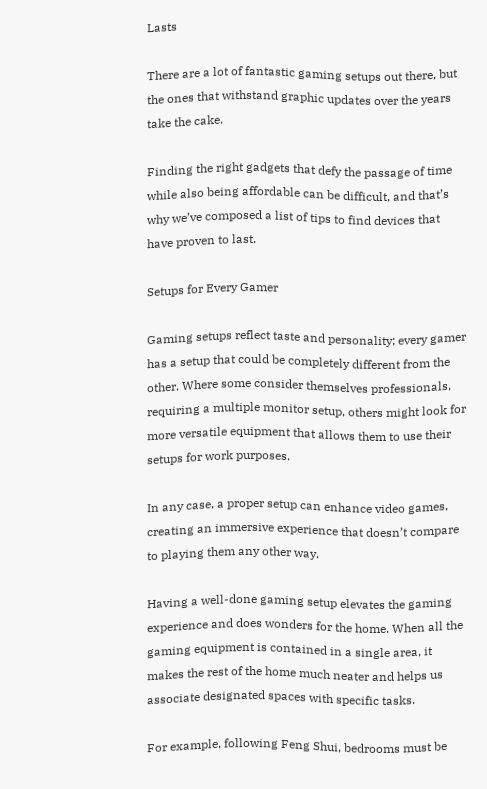Lasts

There are a lot of fantastic gaming setups out there, but the ones that withstand graphic updates over the years take the cake.

Finding the right gadgets that defy the passage of time while also being affordable can be difficult, and that’s why we’ve composed a list of tips to find devices that have proven to last.

Setups for Every Gamer

Gaming setups reflect taste and personality; every gamer has a setup that could be completely different from the other. Where some consider themselves professionals, requiring a multiple monitor setup, others might look for more versatile equipment that allows them to use their setups for work purposes.

In any case, a proper setup can enhance video games, creating an immersive experience that doesn’t compare to playing them any other way.

Having a well-done gaming setup elevates the gaming experience and does wonders for the home. When all the gaming equipment is contained in a single area, it makes the rest of the home much neater and helps us associate designated spaces with specific tasks.

For example, following Feng Shui, bedrooms must be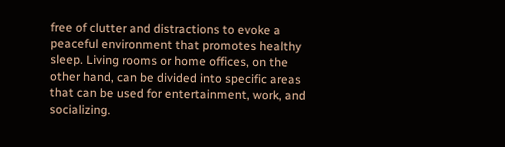free of clutter and distractions to evoke a peaceful environment that promotes healthy sleep. Living rooms or home offices, on the other hand, can be divided into specific areas that can be used for entertainment, work, and socializing.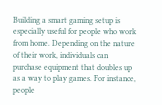Building a smart gaming setup is especially useful for people who work from home. Depending on the nature of their work, individuals can purchase equipment that doubles up as a way to play games. For instance, people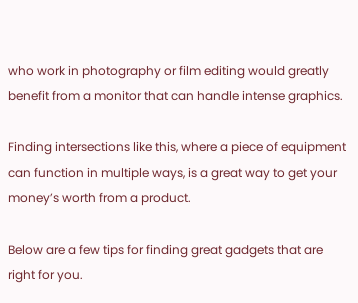who work in photography or film editing would greatly benefit from a monitor that can handle intense graphics.

Finding intersections like this, where a piece of equipment can function in multiple ways, is a great way to get your money’s worth from a product.

Below are a few tips for finding great gadgets that are right for you.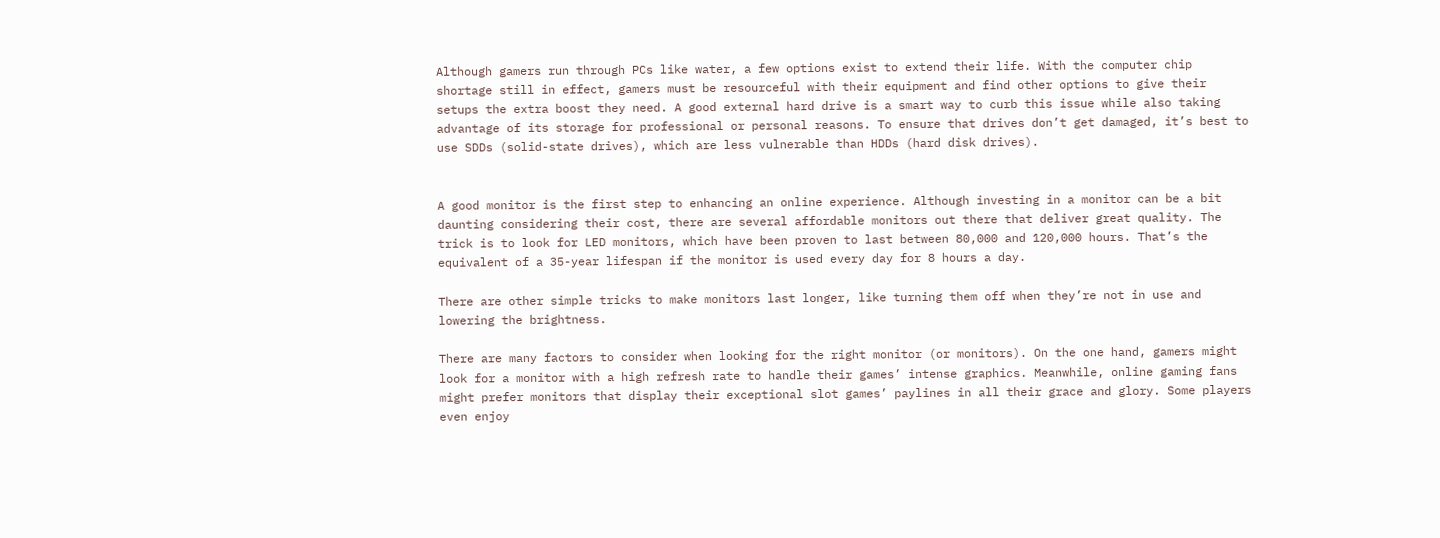Although gamers run through PCs like water, a few options exist to extend their life. With the computer chip shortage still in effect, gamers must be resourceful with their equipment and find other options to give their setups the extra boost they need. A good external hard drive is a smart way to curb this issue while also taking advantage of its storage for professional or personal reasons. To ensure that drives don’t get damaged, it’s best to use SDDs (solid-state drives), which are less vulnerable than HDDs (hard disk drives).


A good monitor is the first step to enhancing an online experience. Although investing in a monitor can be a bit daunting considering their cost, there are several affordable monitors out there that deliver great quality. The trick is to look for LED monitors, which have been proven to last between 80,000 and 120,000 hours. That’s the equivalent of a 35-year lifespan if the monitor is used every day for 8 hours a day.

There are other simple tricks to make monitors last longer, like turning them off when they’re not in use and lowering the brightness.

There are many factors to consider when looking for the right monitor (or monitors). On the one hand, gamers might look for a monitor with a high refresh rate to handle their games’ intense graphics. Meanwhile, online gaming fans might prefer monitors that display their exceptional slot games’ paylines in all their grace and glory. Some players even enjoy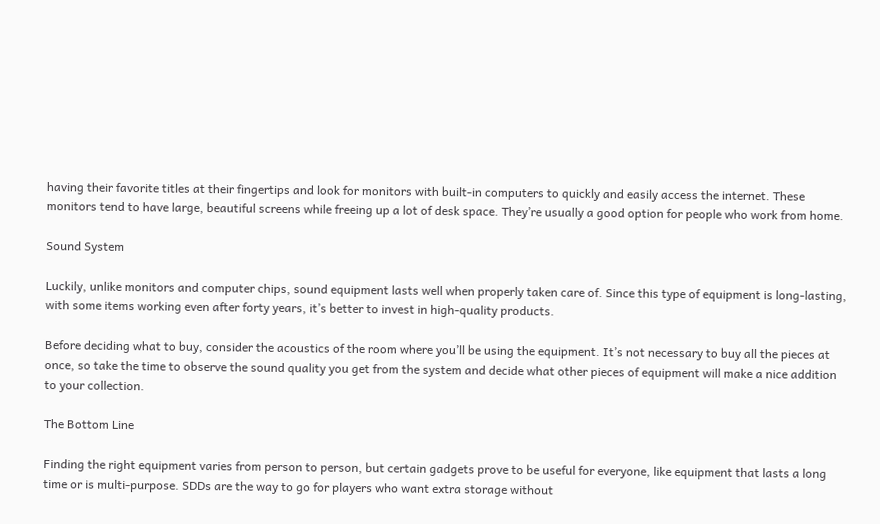having their favorite titles at their fingertips and look for monitors with built-in computers to quickly and easily access the internet. These monitors tend to have large, beautiful screens while freeing up a lot of desk space. They’re usually a good option for people who work from home.

Sound System

Luckily, unlike monitors and computer chips, sound equipment lasts well when properly taken care of. Since this type of equipment is long-lasting, with some items working even after forty years, it’s better to invest in high-quality products.

Before deciding what to buy, consider the acoustics of the room where you’ll be using the equipment. It’s not necessary to buy all the pieces at once, so take the time to observe the sound quality you get from the system and decide what other pieces of equipment will make a nice addition to your collection.

The Bottom Line

Finding the right equipment varies from person to person, but certain gadgets prove to be useful for everyone, like equipment that lasts a long time or is multi-purpose. SDDs are the way to go for players who want extra storage without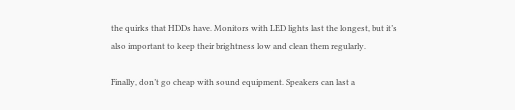the quirks that HDDs have. Monitors with LED lights last the longest, but it’s also important to keep their brightness low and clean them regularly.

Finally, don’t go cheap with sound equipment. Speakers can last a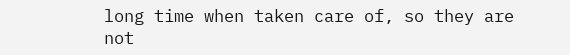long time when taken care of, so they are not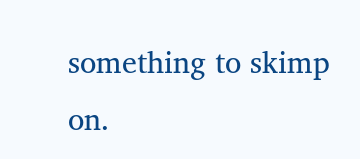something to skimp on.